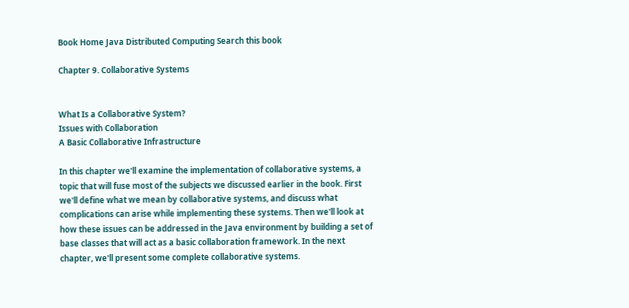Book Home Java Distributed Computing Search this book

Chapter 9. Collaborative Systems


What Is a Collaborative System?
Issues with Collaboration
A Basic Collaborative Infrastructure

In this chapter we'll examine the implementation of collaborative systems, a topic that will fuse most of the subjects we discussed earlier in the book. First we'll define what we mean by collaborative systems, and discuss what complications can arise while implementing these systems. Then we'll look at how these issues can be addressed in the Java environment by building a set of base classes that will act as a basic collaboration framework. In the next chapter, we'll present some complete collaborative systems.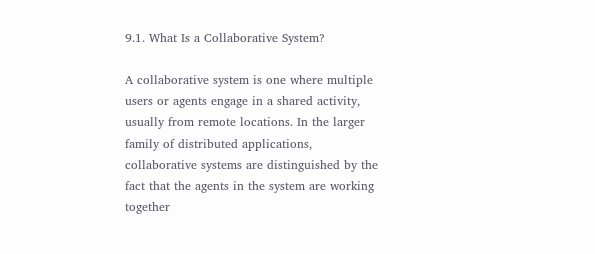9.1. What Is a Collaborative System?

A collaborative system is one where multiple users or agents engage in a shared activity, usually from remote locations. In the larger family of distributed applications, collaborative systems are distinguished by the fact that the agents in the system are working together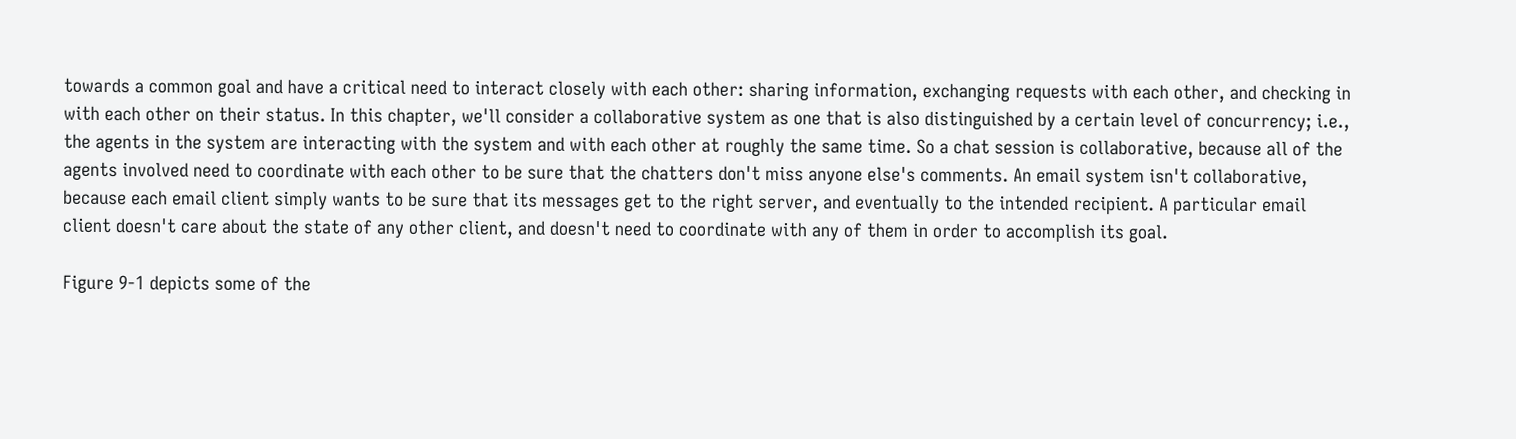towards a common goal and have a critical need to interact closely with each other: sharing information, exchanging requests with each other, and checking in with each other on their status. In this chapter, we'll consider a collaborative system as one that is also distinguished by a certain level of concurrency; i.e., the agents in the system are interacting with the system and with each other at roughly the same time. So a chat session is collaborative, because all of the agents involved need to coordinate with each other to be sure that the chatters don't miss anyone else's comments. An email system isn't collaborative, because each email client simply wants to be sure that its messages get to the right server, and eventually to the intended recipient. A particular email client doesn't care about the state of any other client, and doesn't need to coordinate with any of them in order to accomplish its goal.

Figure 9-1 depicts some of the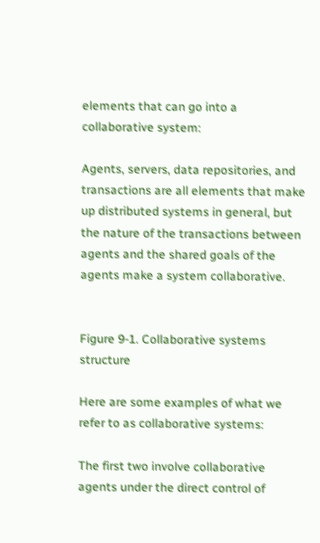elements that can go into a collaborative system:

Agents, servers, data repositories, and transactions are all elements that make up distributed systems in general, but the nature of the transactions between agents and the shared goals of the agents make a system collaborative.


Figure 9-1. Collaborative systems structure

Here are some examples of what we refer to as collaborative systems:

The first two involve collaborative agents under the direct control of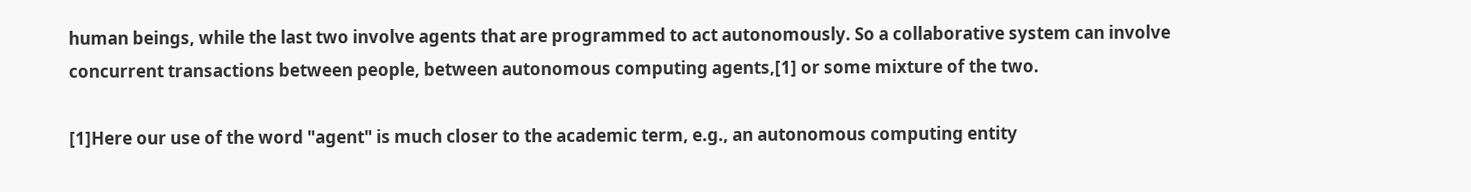human beings, while the last two involve agents that are programmed to act autonomously. So a collaborative system can involve concurrent transactions between people, between autonomous computing agents,[1] or some mixture of the two.

[1]Here our use of the word "agent" is much closer to the academic term, e.g., an autonomous computing entity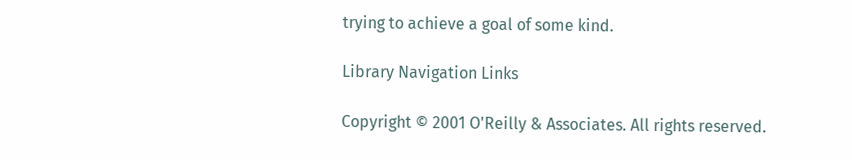trying to achieve a goal of some kind.

Library Navigation Links

Copyright © 2001 O'Reilly & Associates. All rights reserved.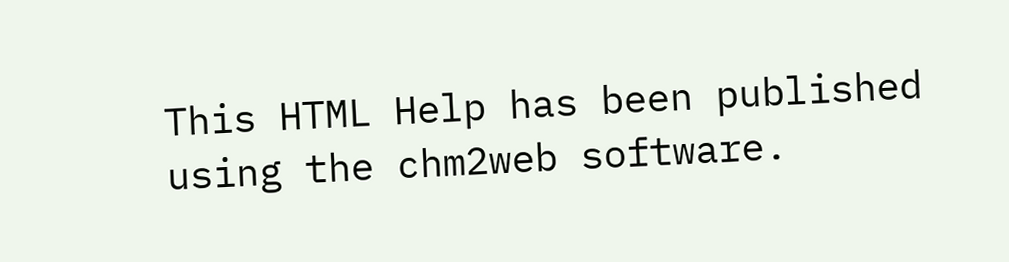This HTML Help has been published using the chm2web software.